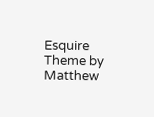Esquire Theme by Matthew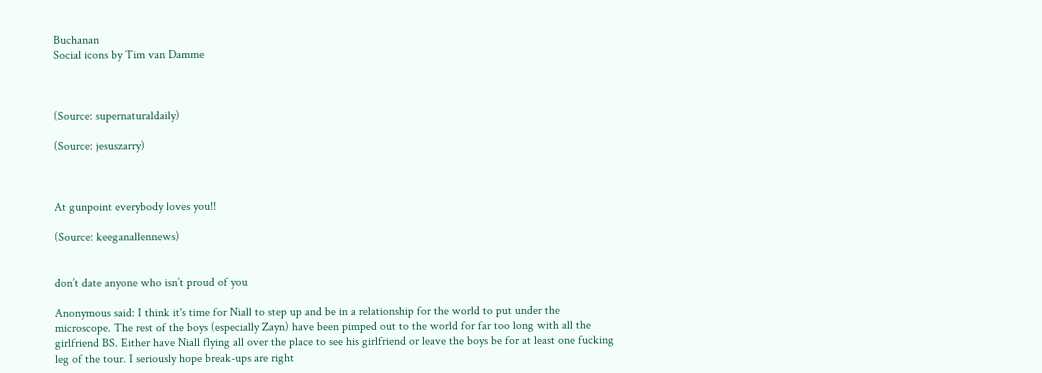Buchanan
Social icons by Tim van Damme



(Source: supernaturaldaily)

(Source: jesuszarry)



At gunpoint everybody loves you!!

(Source: keeganallennews)


don’t date anyone who isn’t proud of you

Anonymous said: I think it's time for Niall to step up and be in a relationship for the world to put under the microscope. The rest of the boys (especially Zayn) have been pimped out to the world for far too long with all the girlfriend BS. Either have Niall flying all over the place to see his girlfriend or leave the boys be for at least one fucking leg of the tour. I seriously hope break-ups are right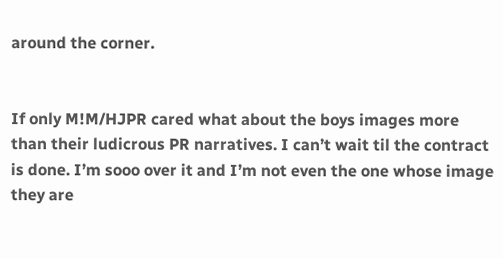around the corner.


If only M!M/HJPR cared what about the boys images more than their ludicrous PR narratives. I can’t wait til the contract is done. I’m sooo over it and I’m not even the one whose image they are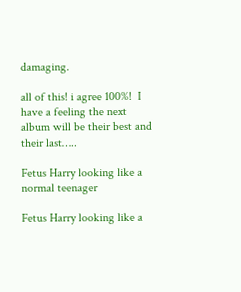damaging.

all of this! i agree 100%!  I have a feeling the next album will be their best and their last…..

Fetus Harry looking like a normal teenager

Fetus Harry looking like a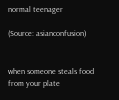normal teenager

(Source: asianconfusion)


when someone steals food from your plate